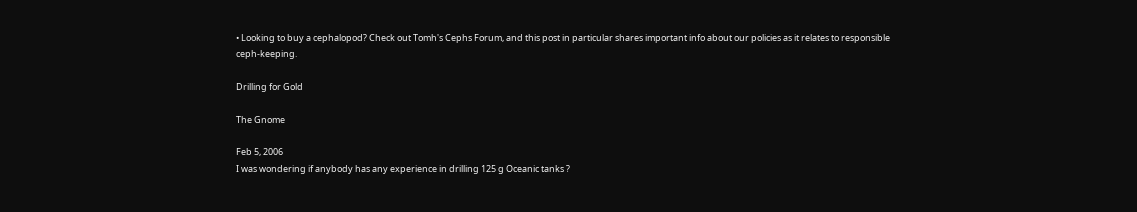• Looking to buy a cephalopod? Check out Tomh's Cephs Forum, and this post in particular shares important info about our policies as it relates to responsible ceph-keeping.

Drilling for Gold

The Gnome

Feb 5, 2006
I was wondering if anybody has any experience in drilling 125 g Oceanic tanks ?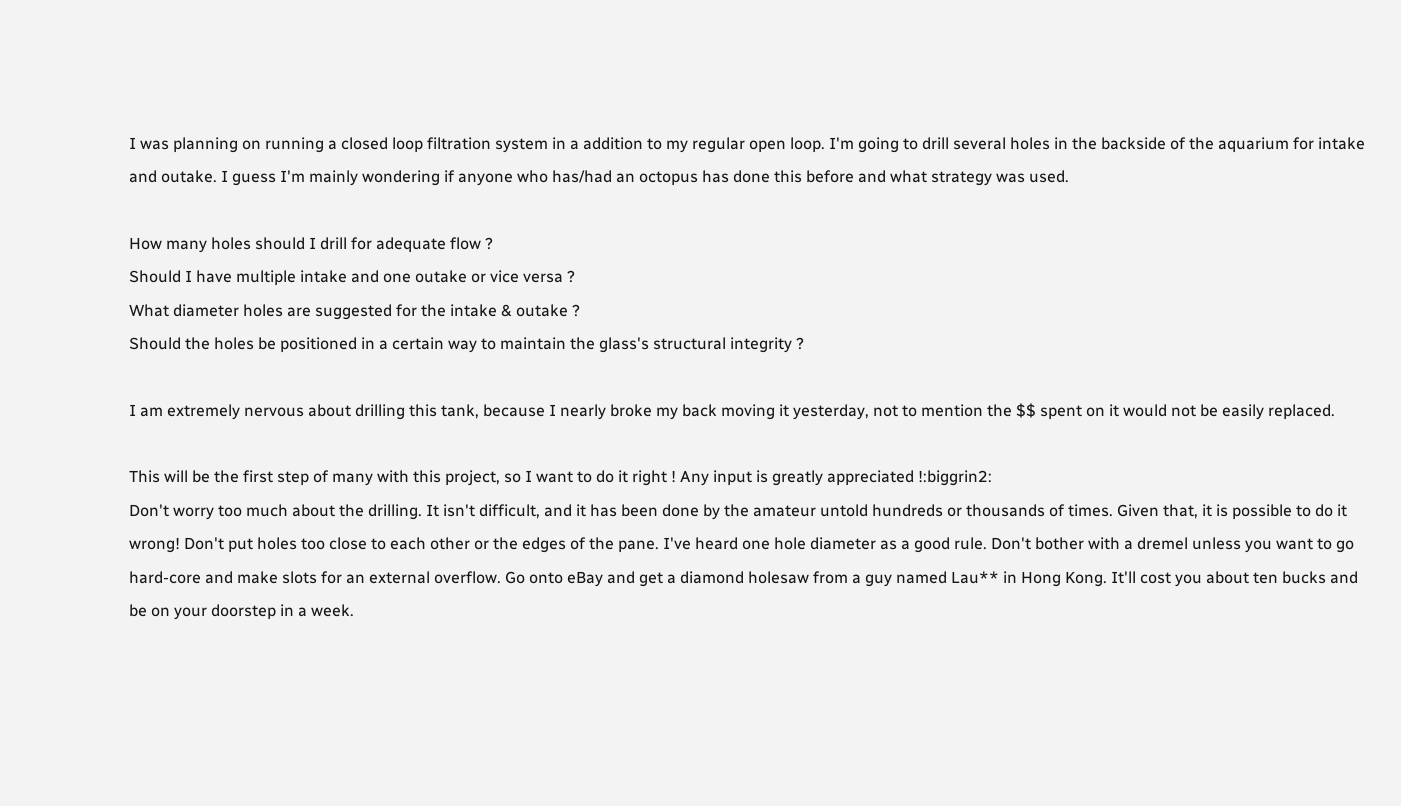I was planning on running a closed loop filtration system in a addition to my regular open loop. I'm going to drill several holes in the backside of the aquarium for intake and outake. I guess I'm mainly wondering if anyone who has/had an octopus has done this before and what strategy was used.

How many holes should I drill for adequate flow ?
Should I have multiple intake and one outake or vice versa ?
What diameter holes are suggested for the intake & outake ?
Should the holes be positioned in a certain way to maintain the glass's structural integrity ?

I am extremely nervous about drilling this tank, because I nearly broke my back moving it yesterday, not to mention the $$ spent on it would not be easily replaced.

This will be the first step of many with this project, so I want to do it right ! Any input is greatly appreciated !:biggrin2:
Don't worry too much about the drilling. It isn't difficult, and it has been done by the amateur untold hundreds or thousands of times. Given that, it is possible to do it wrong! Don't put holes too close to each other or the edges of the pane. I've heard one hole diameter as a good rule. Don't bother with a dremel unless you want to go hard-core and make slots for an external overflow. Go onto eBay and get a diamond holesaw from a guy named Lau** in Hong Kong. It'll cost you about ten bucks and be on your doorstep in a week.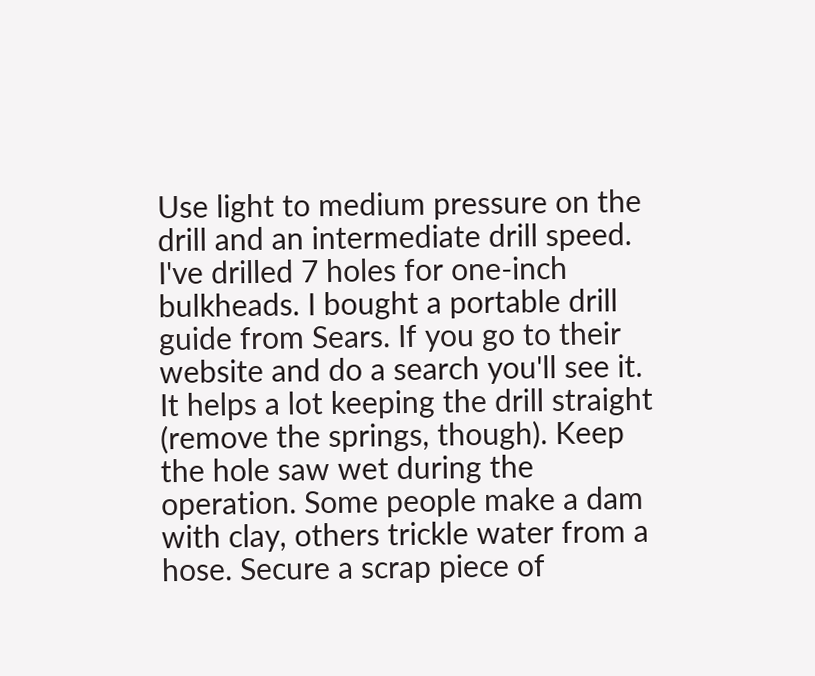Use light to medium pressure on the drill and an intermediate drill speed. I've drilled 7 holes for one-inch bulkheads. I bought a portable drill guide from Sears. If you go to their website and do a search you'll see it. It helps a lot keeping the drill straight (remove the springs, though). Keep the hole saw wet during the operation. Some people make a dam with clay, others trickle water from a hose. Secure a scrap piece of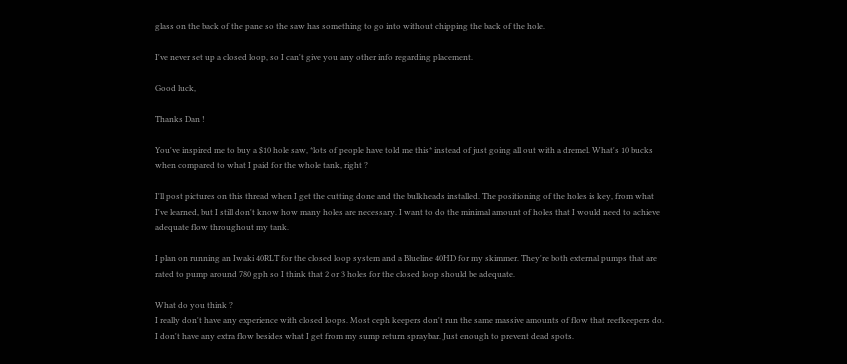glass on the back of the pane so the saw has something to go into without chipping the back of the hole.

I've never set up a closed loop, so I can't give you any other info regarding placement.

Good luck,

Thanks Dan !

You've inspired me to buy a $10 hole saw, *lots of people have told me this* instead of just going all out with a dremel. What's 10 bucks when compared to what I paid for the whole tank, right ?

I'll post pictures on this thread when I get the cutting done and the bulkheads installed. The positioning of the holes is key, from what I've learned, but I still don't know how many holes are necessary. I want to do the minimal amount of holes that I would need to achieve adequate flow throughout my tank.

I plan on running an Iwaki 40RLT for the closed loop system and a Blueline 40HD for my skimmer. They're both external pumps that are rated to pump around 780 gph so I think that 2 or 3 holes for the closed loop should be adequate.

What do you think ?
I really don't have any experience with closed loops. Most ceph keepers don't run the same massive amounts of flow that reefkeepers do. I don't have any extra flow besides what I get from my sump return spraybar. Just enough to prevent dead spots.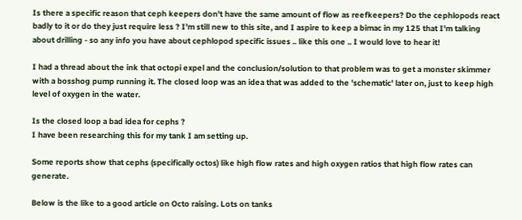Is there a specific reason that ceph keepers don't have the same amount of flow as reefkeepers? Do the cephlopods react badly to it or do they just require less ? I'm still new to this site, and I aspire to keep a bimac in my 125 that I'm talking about drilling - so any info you have about cephlopod specific issues .. like this one .. I would love to hear it!

I had a thread about the ink that octopi expel and the conclusion/solution to that problem was to get a monster skimmer with a bosshog pump running it. The closed loop was an idea that was added to the 'schematic' later on, just to keep high level of oxygen in the water.

Is the closed loop a bad idea for cephs ?
I have been researching this for my tank I am setting up.

Some reports show that cephs (specifically octos) like high flow rates and high oxygen ratios that high flow rates can generate.

Below is the like to a good article on Octo raising. Lots on tanks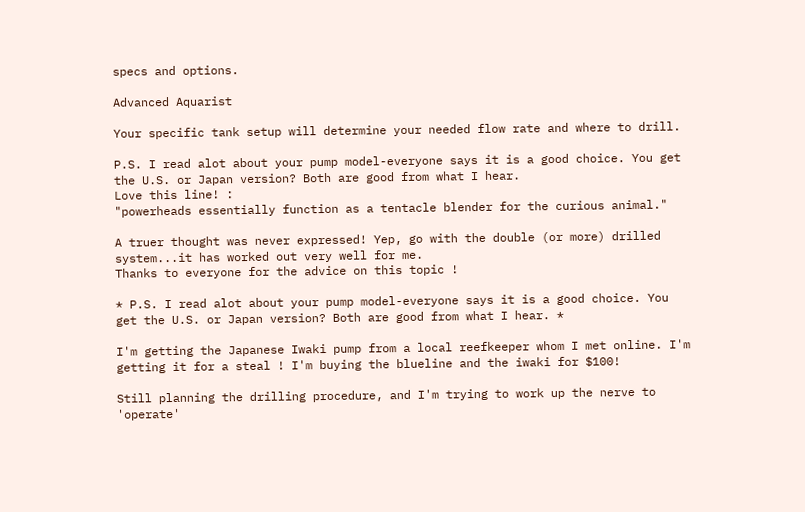specs and options.

Advanced Aquarist

Your specific tank setup will determine your needed flow rate and where to drill.

P.S. I read alot about your pump model-everyone says it is a good choice. You get the U.S. or Japan version? Both are good from what I hear.
Love this line! :
"powerheads essentially function as a tentacle blender for the curious animal."

A truer thought was never expressed! Yep, go with the double (or more) drilled system...it has worked out very well for me.
Thanks to everyone for the advice on this topic !

* P.S. I read alot about your pump model-everyone says it is a good choice. You get the U.S. or Japan version? Both are good from what I hear. *

I'm getting the Japanese Iwaki pump from a local reefkeeper whom I met online. I'm getting it for a steal ! I'm buying the blueline and the iwaki for $100!

Still planning the drilling procedure, and I'm trying to work up the nerve to 'operate'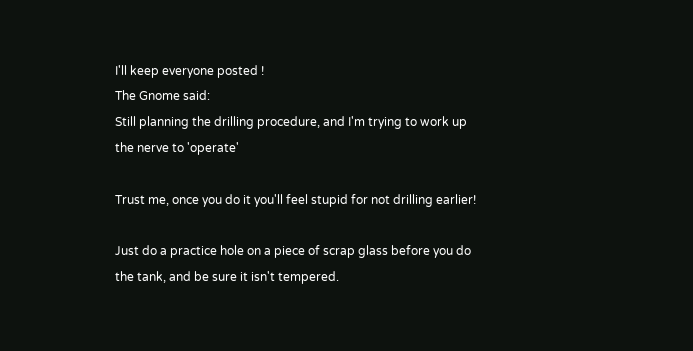I'll keep everyone posted !
The Gnome said:
Still planning the drilling procedure, and I'm trying to work up the nerve to 'operate'

Trust me, once you do it you'll feel stupid for not drilling earlier!

Just do a practice hole on a piece of scrap glass before you do the tank, and be sure it isn't tempered.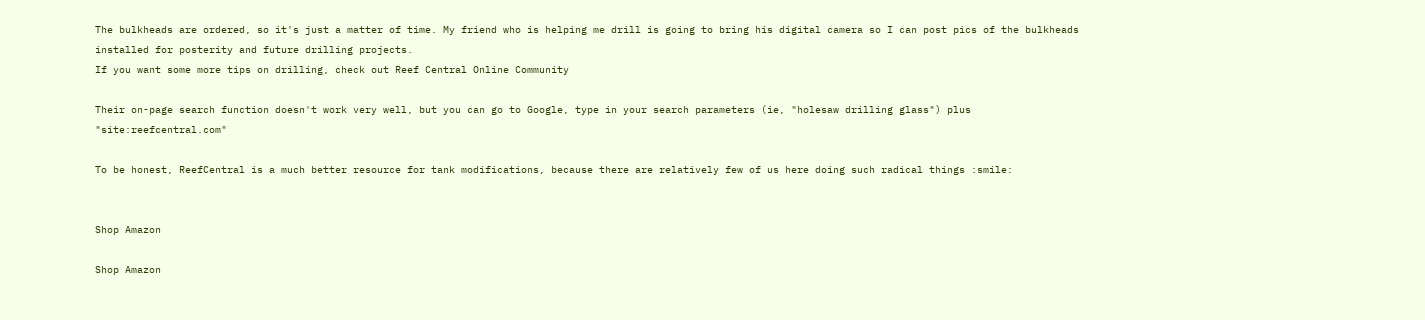The bulkheads are ordered, so it's just a matter of time. My friend who is helping me drill is going to bring his digital camera so I can post pics of the bulkheads installed for posterity and future drilling projects.
If you want some more tips on drilling, check out Reef Central Online Community

Their on-page search function doesn't work very well, but you can go to Google, type in your search parameters (ie, "holesaw drilling glass") plus "site:reefcentral.com"

To be honest, ReefCentral is a much better resource for tank modifications, because there are relatively few of us here doing such radical things :smile:


Shop Amazon

Shop Amazon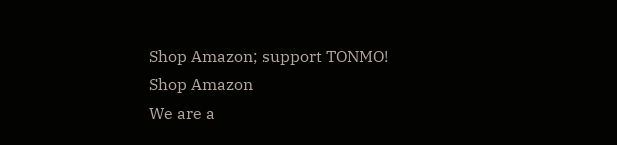Shop Amazon; support TONMO!
Shop Amazon
We are a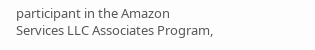participant in the Amazon Services LLC Associates Program,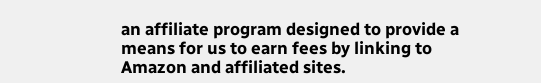an affiliate program designed to provide a means for us to earn fees by linking to Amazon and affiliated sites.